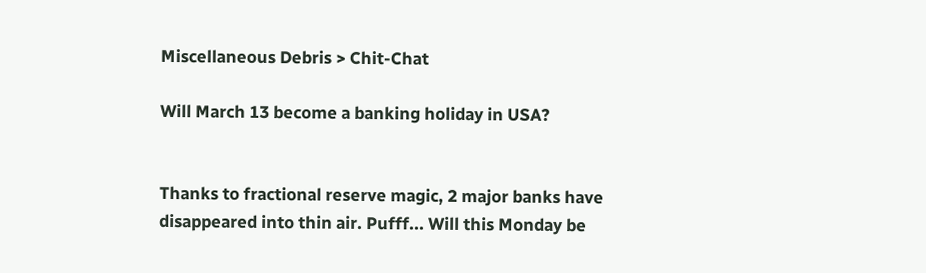Miscellaneous Debris > Chit-Chat

Will March 13 become a banking holiday in USA?


Thanks to fractional reserve magic, 2 major banks have disappeared into thin air. Pufff... Will this Monday be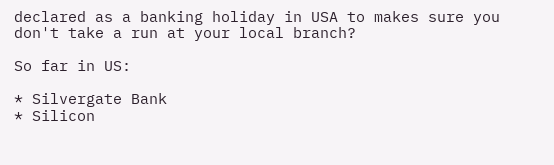declared as a banking holiday in USA to makes sure you don't take a run at your local branch?

So far in US:

* Silvergate Bank
* Silicon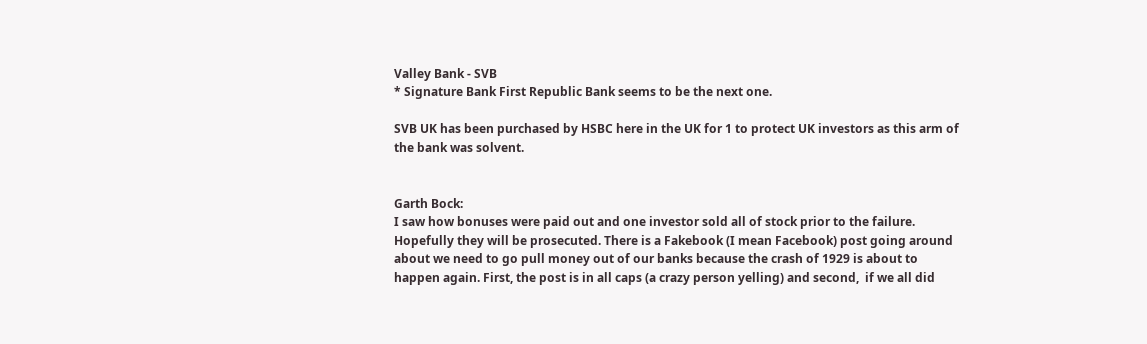Valley Bank - SVB
* Signature Bank First Republic Bank seems to be the next one.

SVB UK has been purchased by HSBC here in the UK for 1 to protect UK investors as this arm of the bank was solvent.


Garth Bock:
I saw how bonuses were paid out and one investor sold all of stock prior to the failure. Hopefully they will be prosecuted. There is a Fakebook (I mean Facebook) post going around about we need to go pull money out of our banks because the crash of 1929 is about to happen again. First, the post is in all caps (a crazy person yelling) and second,  if we all did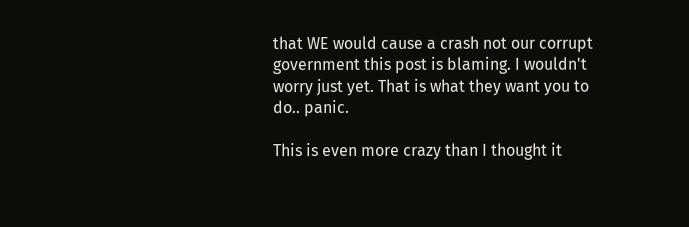that WE would cause a crash not our corrupt government this post is blaming. I wouldn't worry just yet. That is what they want you to do.. panic.

This is even more crazy than I thought it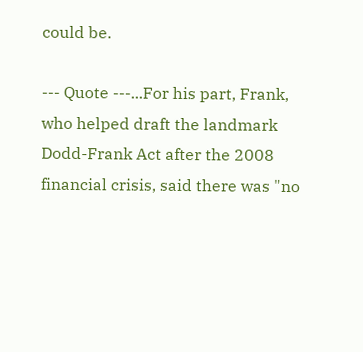could be.

--- Quote ---...For his part, Frank, who helped draft the landmark Dodd-Frank Act after the 2008 financial crisis, said there was "no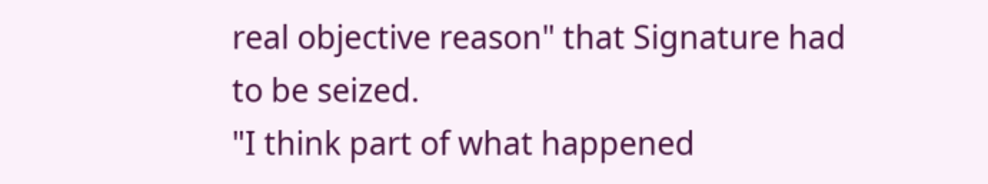real objective reason" that Signature had to be seized.
"I think part of what happened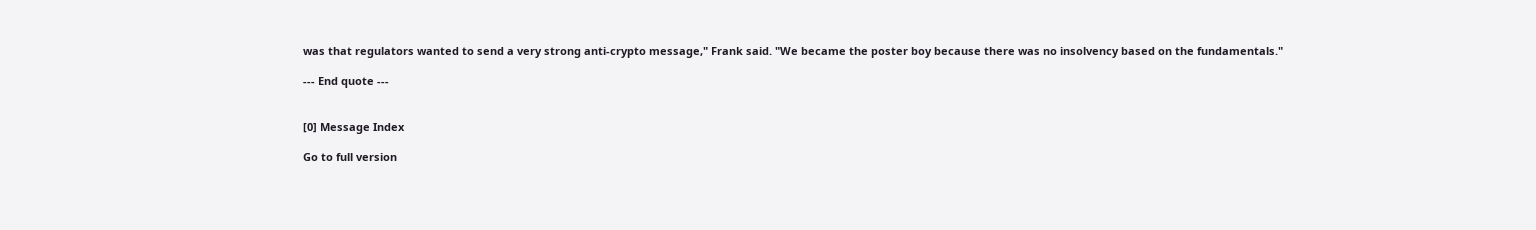was that regulators wanted to send a very strong anti-crypto message," Frank said. "We became the poster boy because there was no insolvency based on the fundamentals."

--- End quote ---


[0] Message Index

Go to full version